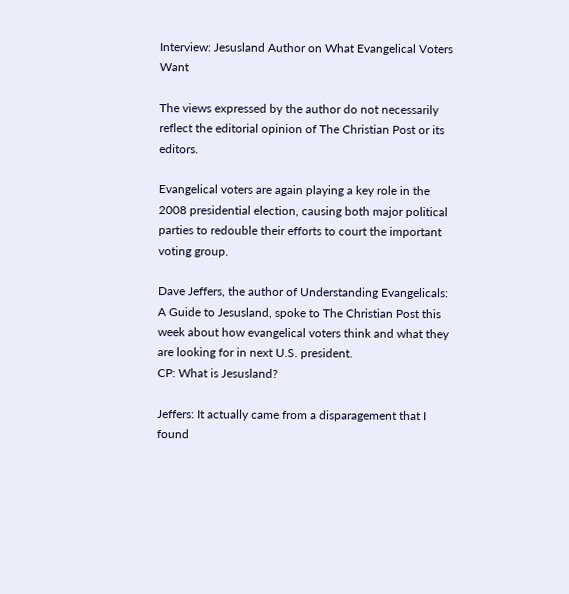Interview: Jesusland Author on What Evangelical Voters Want

The views expressed by the author do not necessarily reflect the editorial opinion of The Christian Post or its editors.

Evangelical voters are again playing a key role in the 2008 presidential election, causing both major political parties to redouble their efforts to court the important voting group.

Dave Jeffers, the author of Understanding Evangelicals: A Guide to Jesusland, spoke to The Christian Post this week about how evangelical voters think and what they are looking for in next U.S. president.
CP: What is Jesusland?

Jeffers: It actually came from a disparagement that I found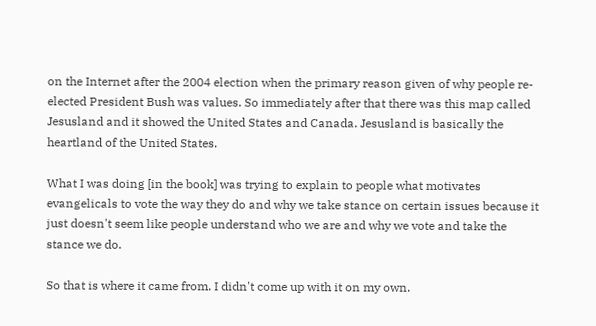on the Internet after the 2004 election when the primary reason given of why people re-elected President Bush was values. So immediately after that there was this map called Jesusland and it showed the United States and Canada. Jesusland is basically the heartland of the United States.

What I was doing [in the book] was trying to explain to people what motivates evangelicals to vote the way they do and why we take stance on certain issues because it just doesn't seem like people understand who we are and why we vote and take the stance we do.

So that is where it came from. I didn't come up with it on my own.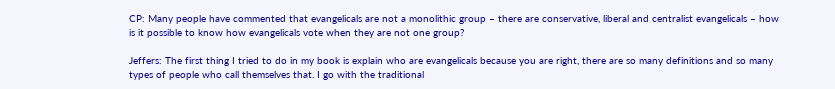CP: Many people have commented that evangelicals are not a monolithic group – there are conservative, liberal and centralist evangelicals – how is it possible to know how evangelicals vote when they are not one group?

Jeffers: The first thing I tried to do in my book is explain who are evangelicals because you are right, there are so many definitions and so many types of people who call themselves that. I go with the traditional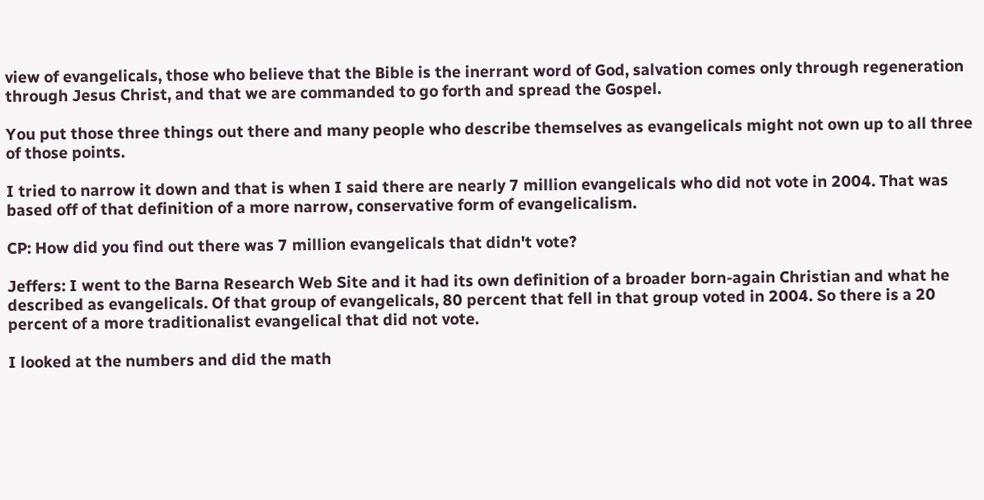view of evangelicals, those who believe that the Bible is the inerrant word of God, salvation comes only through regeneration through Jesus Christ, and that we are commanded to go forth and spread the Gospel.

You put those three things out there and many people who describe themselves as evangelicals might not own up to all three of those points.

I tried to narrow it down and that is when I said there are nearly 7 million evangelicals who did not vote in 2004. That was based off of that definition of a more narrow, conservative form of evangelicalism.

CP: How did you find out there was 7 million evangelicals that didn't vote?

Jeffers: I went to the Barna Research Web Site and it had its own definition of a broader born-again Christian and what he described as evangelicals. Of that group of evangelicals, 80 percent that fell in that group voted in 2004. So there is a 20 percent of a more traditionalist evangelical that did not vote.

I looked at the numbers and did the math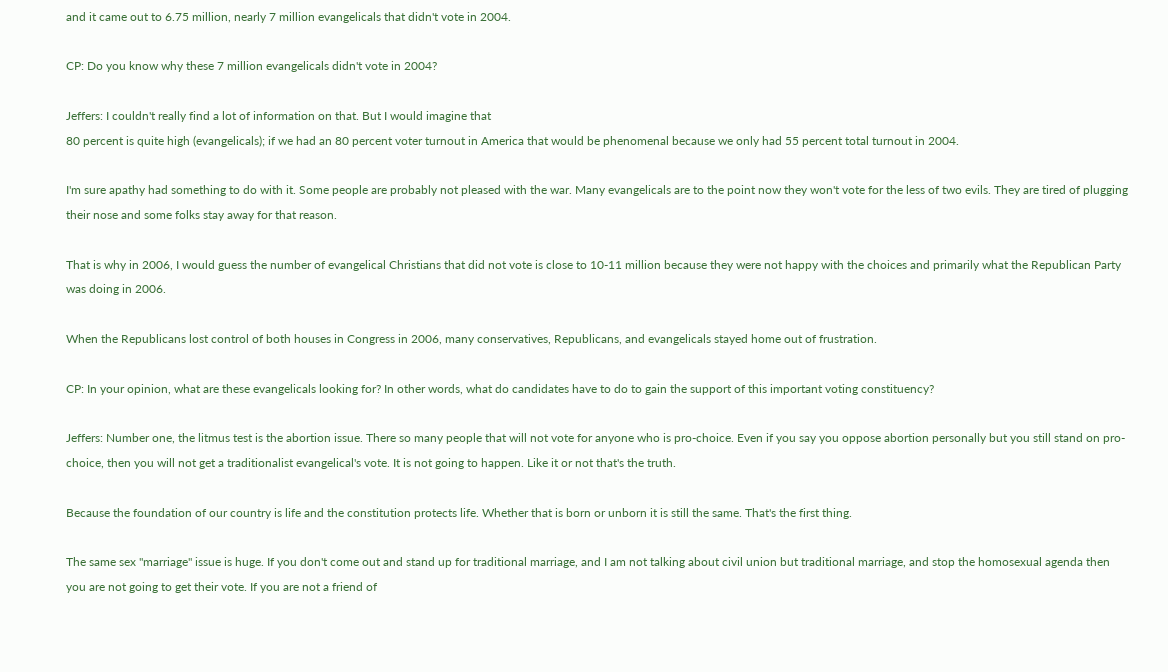and it came out to 6.75 million, nearly 7 million evangelicals that didn't vote in 2004.

CP: Do you know why these 7 million evangelicals didn't vote in 2004?

Jeffers: I couldn't really find a lot of information on that. But I would imagine that
80 percent is quite high (evangelicals); if we had an 80 percent voter turnout in America that would be phenomenal because we only had 55 percent total turnout in 2004.

I'm sure apathy had something to do with it. Some people are probably not pleased with the war. Many evangelicals are to the point now they won't vote for the less of two evils. They are tired of plugging their nose and some folks stay away for that reason.

That is why in 2006, I would guess the number of evangelical Christians that did not vote is close to 10-11 million because they were not happy with the choices and primarily what the Republican Party was doing in 2006.

When the Republicans lost control of both houses in Congress in 2006, many conservatives, Republicans, and evangelicals stayed home out of frustration.

CP: In your opinion, what are these evangelicals looking for? In other words, what do candidates have to do to gain the support of this important voting constituency?

Jeffers: Number one, the litmus test is the abortion issue. There so many people that will not vote for anyone who is pro-choice. Even if you say you oppose abortion personally but you still stand on pro-choice, then you will not get a traditionalist evangelical's vote. It is not going to happen. Like it or not that's the truth.

Because the foundation of our country is life and the constitution protects life. Whether that is born or unborn it is still the same. That's the first thing.

The same sex "marriage" issue is huge. If you don't come out and stand up for traditional marriage, and I am not talking about civil union but traditional marriage, and stop the homosexual agenda then you are not going to get their vote. If you are not a friend of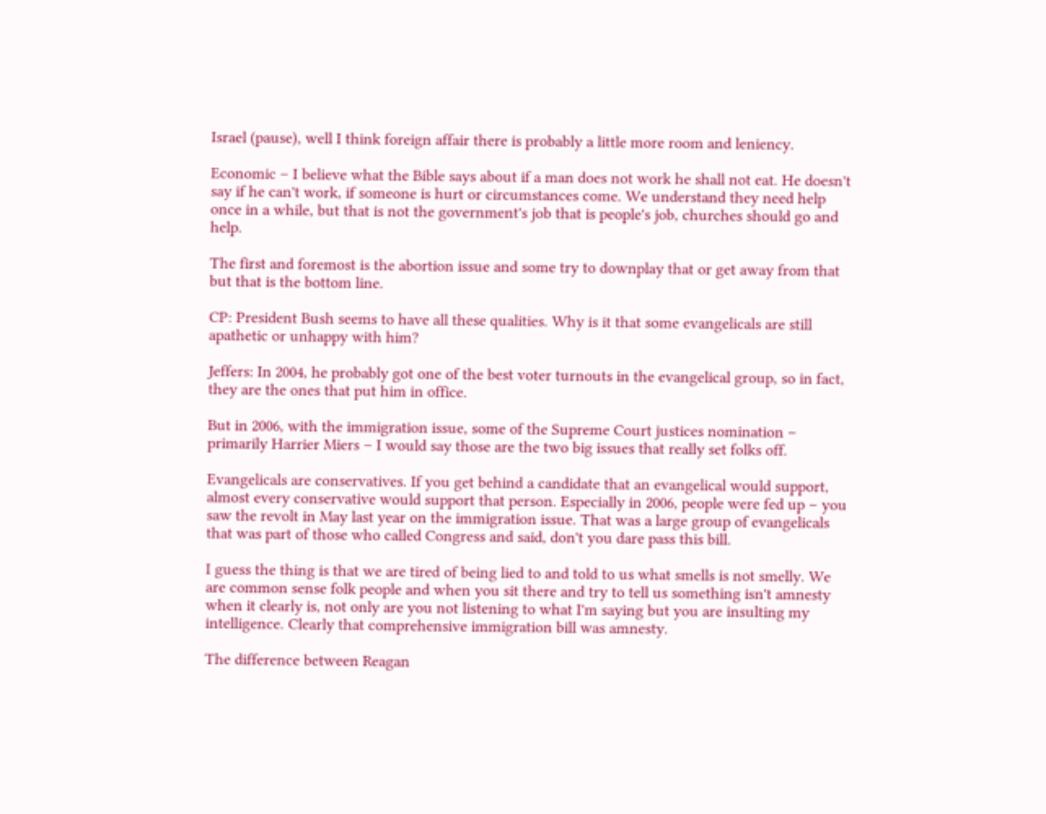Israel (pause), well I think foreign affair there is probably a little more room and leniency.

Economic – I believe what the Bible says about if a man does not work he shall not eat. He doesn't say if he can't work, if someone is hurt or circumstances come. We understand they need help once in a while, but that is not the government's job that is people's job, churches should go and help.

The first and foremost is the abortion issue and some try to downplay that or get away from that but that is the bottom line.

CP: President Bush seems to have all these qualities. Why is it that some evangelicals are still apathetic or unhappy with him?

Jeffers: In 2004, he probably got one of the best voter turnouts in the evangelical group, so in fact, they are the ones that put him in office.

But in 2006, with the immigration issue, some of the Supreme Court justices nomination – primarily Harrier Miers – I would say those are the two big issues that really set folks off.

Evangelicals are conservatives. If you get behind a candidate that an evangelical would support, almost every conservative would support that person. Especially in 2006, people were fed up – you saw the revolt in May last year on the immigration issue. That was a large group of evangelicals that was part of those who called Congress and said, don't you dare pass this bill.

I guess the thing is that we are tired of being lied to and told to us what smells is not smelly. We are common sense folk people and when you sit there and try to tell us something isn't amnesty when it clearly is, not only are you not listening to what I'm saying but you are insulting my intelligence. Clearly that comprehensive immigration bill was amnesty.

The difference between Reagan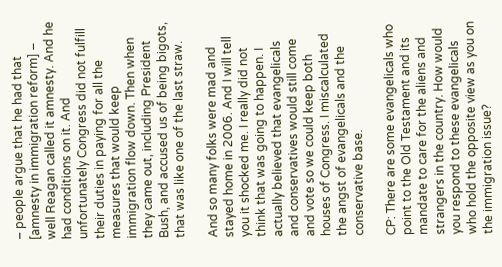– people argue that he had that [amnesty in immigration reform] – well Reagan called it amnesty. And he had conditions on it. And unfortunately Congress did not fulfill their duties in paying for all the measures that would keep immigration flow down. Then when they came out, including President Bush, and accused us of being bigots, that was like one of the last straw.

And so many folks were mad and stayed home in 2006. And I will tell you it shocked me. I really did not think that was going to happen. I actually believed that evangelicals and conservatives would still come and vote so we could keep both houses of Congress. I miscalculated the angst of evangelicals and the conservative base.

CP: There are some evangelicals who point to the Old Testament and its mandate to care for the aliens and strangers in the country. How would you respond to these evangelicals who hold the opposite view as you on the immigration issue?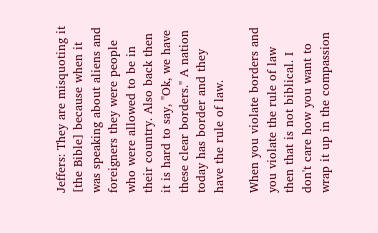Jeffers: They are misquoting it [the Bible] because when it was speaking about aliens and foreigners they were people who were allowed to be in their country. Also back then it is hard to say, "Ok, we have these clear borders." A nation today has border and they have the rule of law.

When you violate borders and you violate the rule of law then that is not biblical. I don't care how you want to wrap it up in the compassion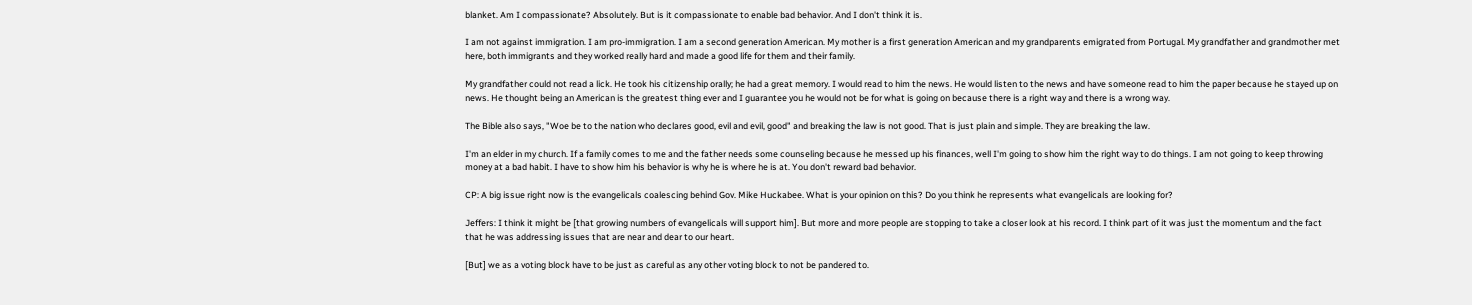blanket. Am I compassionate? Absolutely. But is it compassionate to enable bad behavior. And I don't think it is.

I am not against immigration. I am pro-immigration. I am a second generation American. My mother is a first generation American and my grandparents emigrated from Portugal. My grandfather and grandmother met here, both immigrants and they worked really hard and made a good life for them and their family.

My grandfather could not read a lick. He took his citizenship orally; he had a great memory. I would read to him the news. He would listen to the news and have someone read to him the paper because he stayed up on news. He thought being an American is the greatest thing ever and I guarantee you he would not be for what is going on because there is a right way and there is a wrong way.

The Bible also says, "Woe be to the nation who declares good, evil and evil, good" and breaking the law is not good. That is just plain and simple. They are breaking the law.

I'm an elder in my church. If a family comes to me and the father needs some counseling because he messed up his finances, well I'm going to show him the right way to do things. I am not going to keep throwing money at a bad habit. I have to show him his behavior is why he is where he is at. You don't reward bad behavior.

CP: A big issue right now is the evangelicals coalescing behind Gov. Mike Huckabee. What is your opinion on this? Do you think he represents what evangelicals are looking for?

Jeffers: I think it might be [that growing numbers of evangelicals will support him]. But more and more people are stopping to take a closer look at his record. I think part of it was just the momentum and the fact that he was addressing issues that are near and dear to our heart.

[But] we as a voting block have to be just as careful as any other voting block to not be pandered to.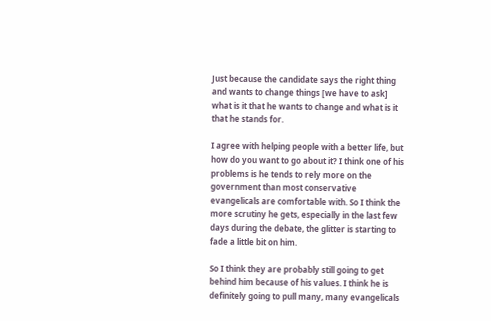Just because the candidate says the right thing and wants to change things [we have to ask] what is it that he wants to change and what is it that he stands for.

I agree with helping people with a better life, but how do you want to go about it? I think one of his problems is he tends to rely more on the government than most conservative evangelicals are comfortable with. So I think the more scrutiny he gets, especially in the last few days during the debate, the glitter is starting to fade a little bit on him.

So I think they are probably still going to get behind him because of his values. I think he is definitely going to pull many, many evangelicals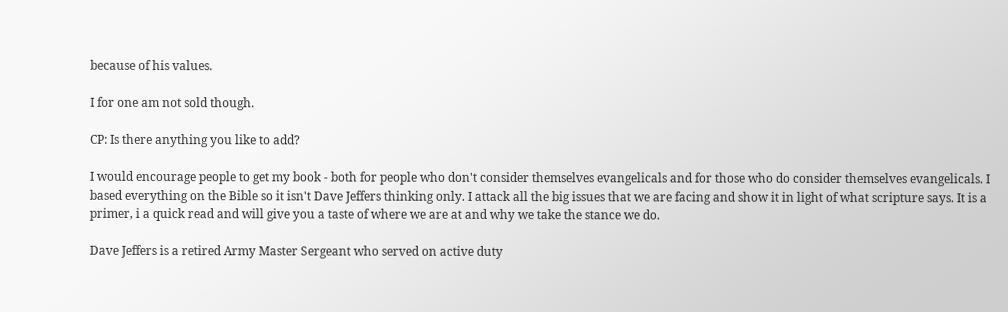because of his values.

I for one am not sold though.

CP: Is there anything you like to add?

I would encourage people to get my book - both for people who don't consider themselves evangelicals and for those who do consider themselves evangelicals. I based everything on the Bible so it isn't Dave Jeffers thinking only. I attack all the big issues that we are facing and show it in light of what scripture says. It is a primer, i a quick read and will give you a taste of where we are at and why we take the stance we do.

Dave Jeffers is a retired Army Master Sergeant who served on active duty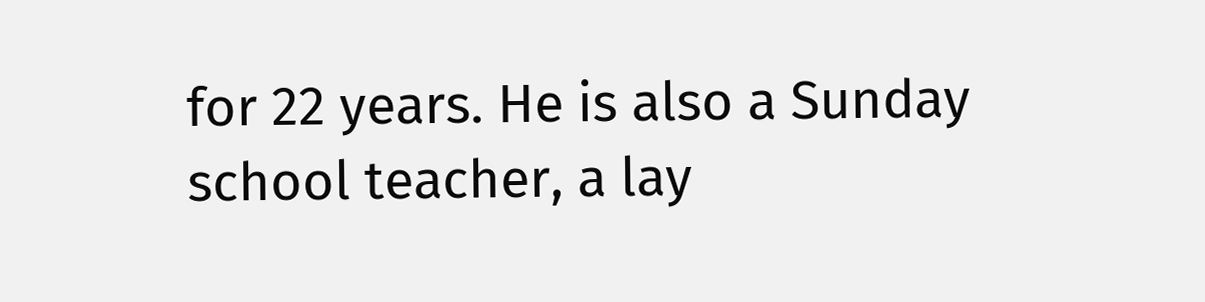for 22 years. He is also a Sunday school teacher, a lay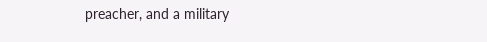preacher, and a military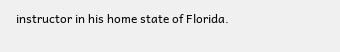instructor in his home state of Florida.